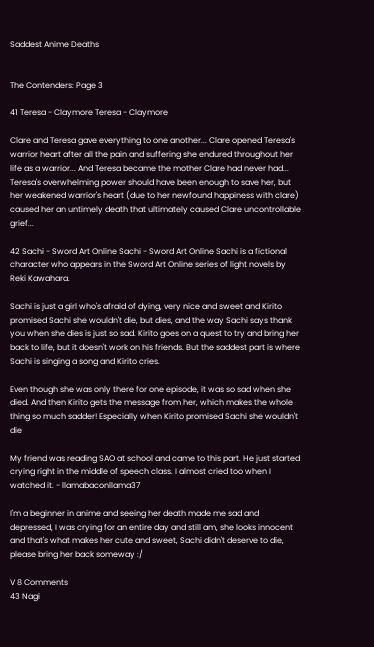Saddest Anime Deaths


The Contenders: Page 3

41 Teresa - Claymore Teresa - Claymore

Clare and Teresa gave everything to one another... Clare opened Teresa's warrior heart after all the pain and suffering she endured throughout her life as a warrior... And Teresa became the mother Clare had never had... Teresa's overwhelming power should have been enough to save her, but her weakened warrior's heart (due to her newfound happiness with clare) caused her an untimely death that ultimately caused Clare uncontrollable grief...

42 Sachi - Sword Art Online Sachi - Sword Art Online Sachi is a fictional character who appears in the Sword Art Online series of light novels by Reki Kawahara.

Sachi is just a girl who's afraid of dying, very nice and sweet and Kirito promised Sachi she wouldn't die, but dies, and the way Sachi says thank you when she dies is just so sad. Kirito goes on a quest to try and bring her back to life, but it doesn't work on his friends. But the saddest part is where Sachi is singing a song and Kirito cries.

Even though she was only there for one episode, it was so sad when she died. And then Kirito gets the message from her, which makes the whole thing so much sadder! Especially when Kirito promised Sachi she wouldn't die

My friend was reading SAO at school and came to this part. He just started crying right in the middle of speech class. I almost cried too when I watched it. - llamabaconllama37

I'm a beginner in anime and seeing her death made me sad and depressed, I was crying for an entire day and still am, she looks innocent and that's what makes her cute and sweet, Sachi didn't deserve to die, please bring her back someway :/

V 8 Comments
43 Nagi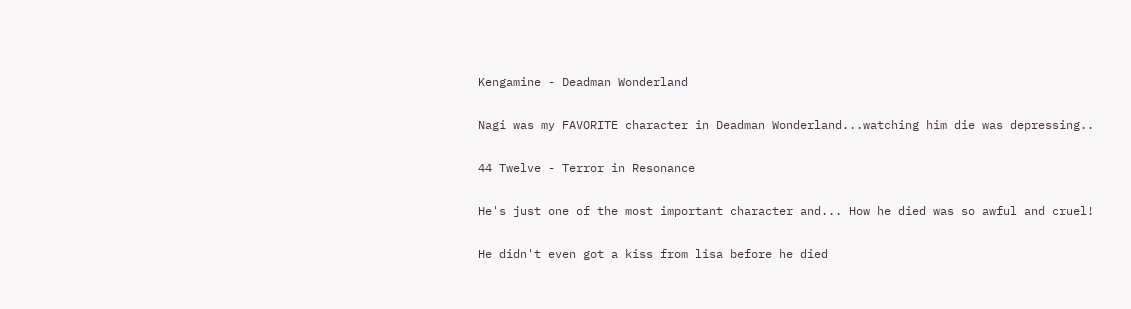Kengamine - Deadman Wonderland

Nagi was my FAVORITE character in Deadman Wonderland...watching him die was depressing..

44 Twelve - Terror in Resonance

He's just one of the most important character and... How he died was so awful and cruel!

He didn't even got a kiss from lisa before he died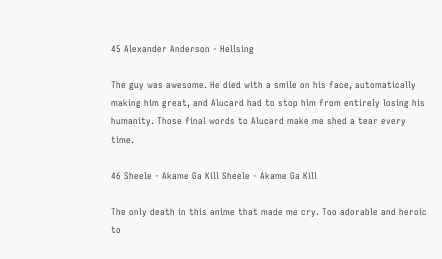45 Alexander Anderson - Hellsing

The guy was awesome. He died with a smile on his face, automatically making him great, and Alucard had to stop him from entirely losing his humanity. Those final words to Alucard make me shed a tear every time.

46 Sheele - Akame Ga Kill Sheele - Akame Ga Kill

The only death in this anime that made me cry. Too adorable and heroic to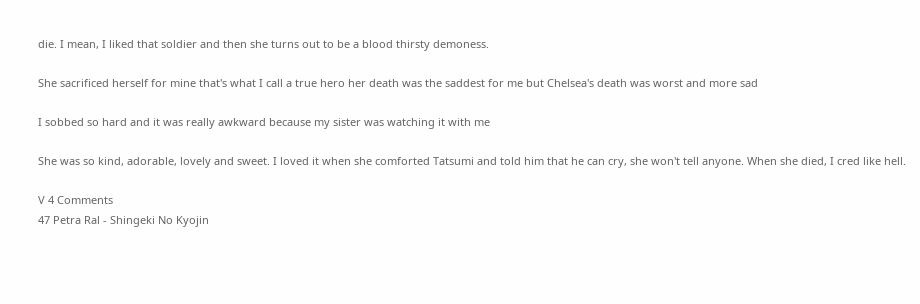die. I mean, I liked that soldier and then she turns out to be a blood thirsty demoness.

She sacrificed herself for mine that's what I call a true hero her death was the saddest for me but Chelsea's death was worst and more sad

I sobbed so hard and it was really awkward because my sister was watching it with me

She was so kind, adorable, lovely and sweet. I loved it when she comforted Tatsumi and told him that he can cry, she won't tell anyone. When she died, I cred like hell.

V 4 Comments
47 Petra Ral - Shingeki No Kyojin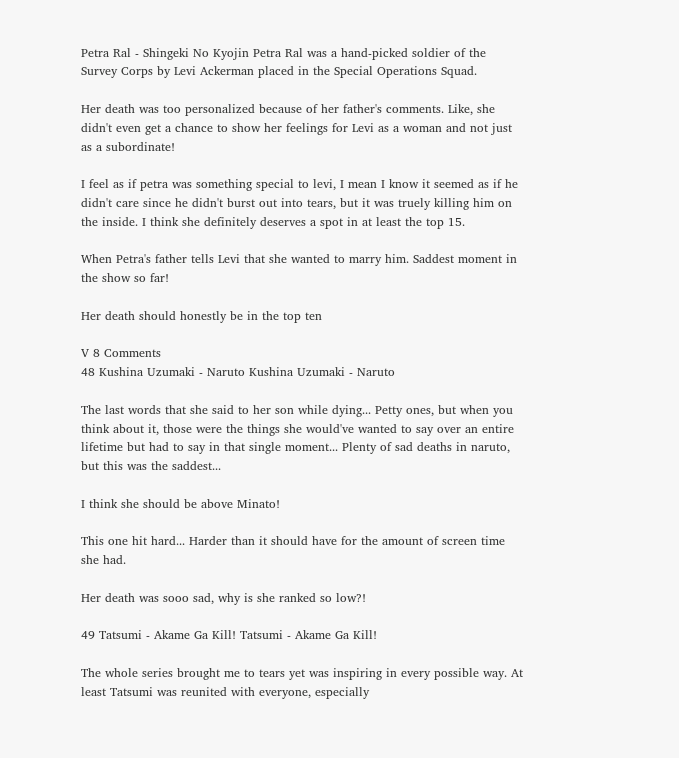Petra Ral - Shingeki No Kyojin Petra Ral was a hand-picked soldier of the Survey Corps by Levi Ackerman placed in the Special Operations Squad.

Her death was too personalized because of her father's comments. Like, she didn't even get a chance to show her feelings for Levi as a woman and not just as a subordinate!

I feel as if petra was something special to levi, I mean I know it seemed as if he didn't care since he didn't burst out into tears, but it was truely killing him on the inside. I think she definitely deserves a spot in at least the top 15.

When Petra's father tells Levi that she wanted to marry him. Saddest moment in the show so far!

Her death should honestly be in the top ten

V 8 Comments
48 Kushina Uzumaki - Naruto Kushina Uzumaki - Naruto

The last words that she said to her son while dying... Petty ones, but when you think about it, those were the things she would've wanted to say over an entire lifetime but had to say in that single moment... Plenty of sad deaths in naruto, but this was the saddest...

I think she should be above Minato!

This one hit hard... Harder than it should have for the amount of screen time she had.

Her death was sooo sad, why is she ranked so low?!

49 Tatsumi - Akame Ga Kill! Tatsumi - Akame Ga Kill!

The whole series brought me to tears yet was inspiring in every possible way. At least Tatsumi was reunited with everyone, especially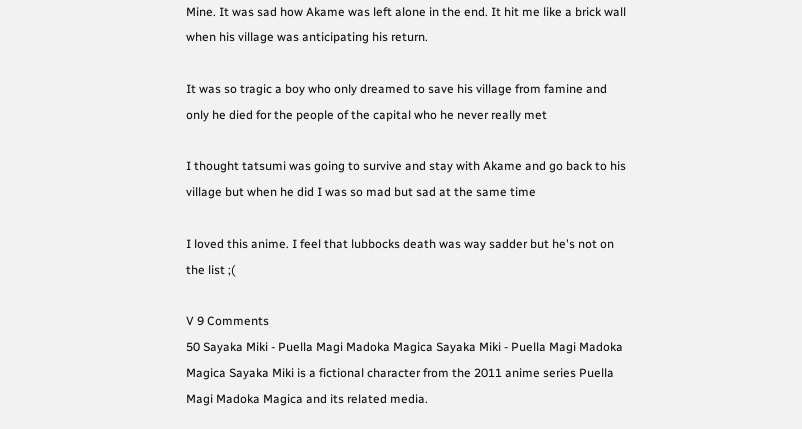Mine. It was sad how Akame was left alone in the end. It hit me like a brick wall when his village was anticipating his return.

It was so tragic a boy who only dreamed to save his village from famine and only he died for the people of the capital who he never really met

I thought tatsumi was going to survive and stay with Akame and go back to his village but when he did I was so mad but sad at the same time

I loved this anime. I feel that lubbocks death was way sadder but he's not on the list ;(

V 9 Comments
50 Sayaka Miki - Puella Magi Madoka Magica Sayaka Miki - Puella Magi Madoka Magica Sayaka Miki is a fictional character from the 2011 anime series Puella Magi Madoka Magica and its related media.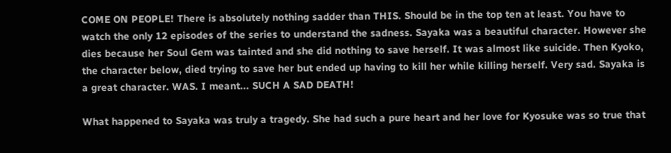COME ON PEOPLE! There is absolutely nothing sadder than THIS. Should be in the top ten at least. You have to watch the only 12 episodes of the series to understand the sadness. Sayaka was a beautiful character. However she dies because her Soul Gem was tainted and she did nothing to save herself. It was almost like suicide. Then Kyoko, the character below, died trying to save her but ended up having to kill her while killing herself. Very sad. Sayaka is a great character. WAS. I meant... SUCH A SAD DEATH!

What happened to Sayaka was truly a tragedy. She had such a pure heart and her love for Kyosuke was so true that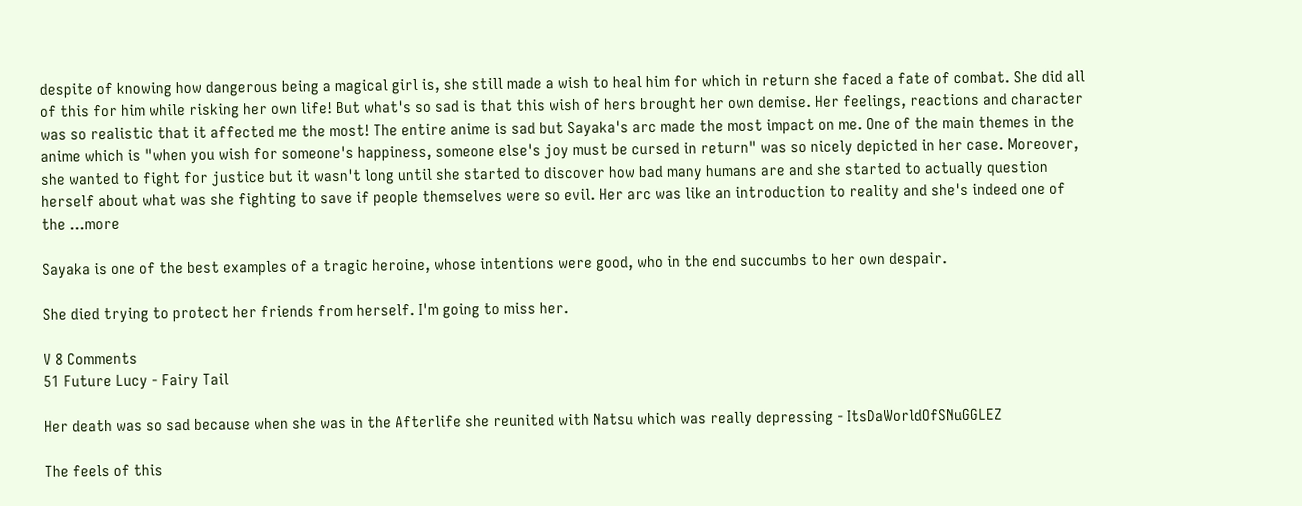despite of knowing how dangerous being a magical girl is, she still made a wish to heal him for which in return she faced a fate of combat. She did all of this for him while risking her own life! But what's so sad is that this wish of hers brought her own demise. Her feelings, reactions and character was so realistic that it affected me the most! The entire anime is sad but Sayaka's arc made the most impact on me. One of the main themes in the anime which is "when you wish for someone's happiness, someone else's joy must be cursed in return" was so nicely depicted in her case. Moreover, she wanted to fight for justice but it wasn't long until she started to discover how bad many humans are and she started to actually question herself about what was she fighting to save if people themselves were so evil. Her arc was like an introduction to reality and she's indeed one of the ...more

Sayaka is one of the best examples of a tragic heroine, whose intentions were good, who in the end succumbs to her own despair.

She died trying to protect her friends from herself. I'm going to miss her.

V 8 Comments
51 Future Lucy - Fairy Tail

Her death was so sad because when she was in the Afterlife she reunited with Natsu which was really depressing - ItsDaWorldOfSNuGGLEZ

The feels of this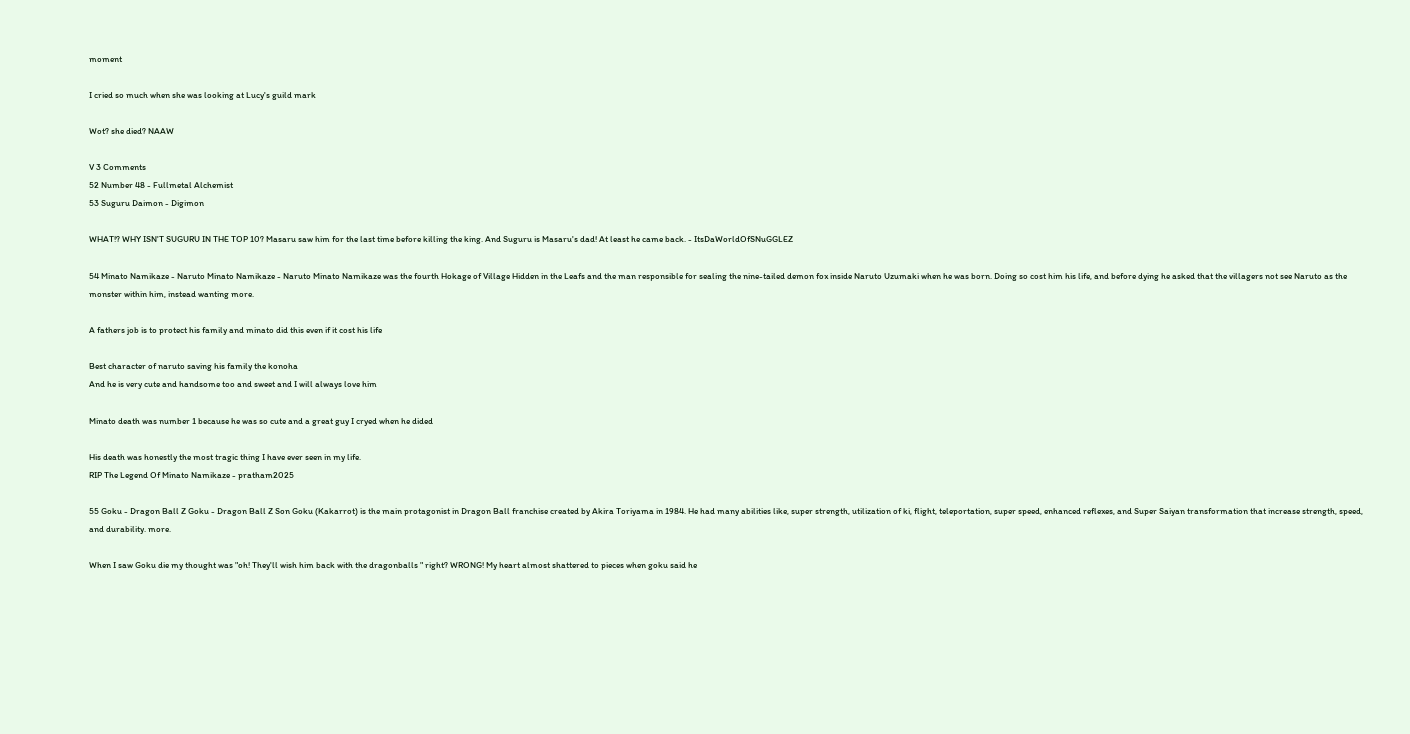moment

I cried so much when she was looking at Lucy's guild mark

Wot? she died? NAAW

V 3 Comments
52 Number 48 - Fullmetal Alchemist
53 Suguru Daimon - Digimon

WHAT!? WHY ISN'T SUGURU IN THE TOP 10? Masaru saw him for the last time before killing the king. And Suguru is Masaru's dad! At least he came back. - ItsDaWorldOfSNuGGLEZ

54 Minato Namikaze - Naruto Minato Namikaze - Naruto Minato Namikaze was the fourth Hokage of Village Hidden in the Leafs and the man responsible for sealing the nine-tailed demon fox inside Naruto Uzumaki when he was born. Doing so cost him his life, and before dying he asked that the villagers not see Naruto as the monster within him, instead wanting more.

A fathers job is to protect his family and minato did this even if it cost his life

Best character of naruto saving his family the konoha
And he is very cute and handsome too and sweet and I will always love him

Minato death was number 1 because he was so cute and a great guy I cryed when he dided

His death was honestly the most tragic thing I have ever seen in my life.
RIP The Legend Of Minato Namikaze - pratham2025

55 Goku - Dragon Ball Z Goku - Dragon Ball Z Son Goku (Kakarrot) is the main protagonist in Dragon Ball franchise created by Akira Toriyama in 1984. He had many abilities like, super strength, utilization of ki, flight, teleportation, super speed, enhanced reflexes, and Super Saiyan transformation that increase strength, speed, and durability. more.

When I saw Goku die my thought was "oh! They'll wish him back with the dragonballs " right? WRONG! My heart almost shattered to pieces when goku said he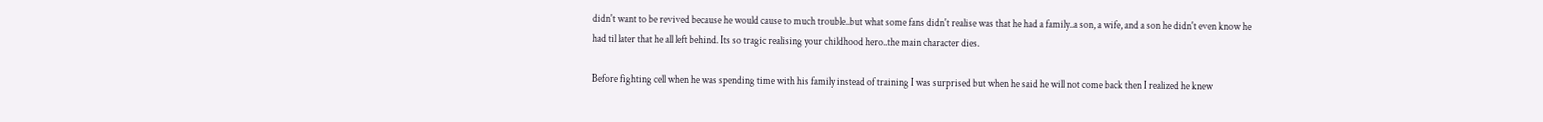didn't want to be revived because he would cause to much trouble..but what some fans didn't realise was that he had a family..a son, a wife, and a son he didn't even know he had til later that he all left behind. Its so tragic realising your childhood hero..the main character dies.

Before fighting cell when he was spending time with his family instead of training I was surprised but when he said he will not come back then I realized he knew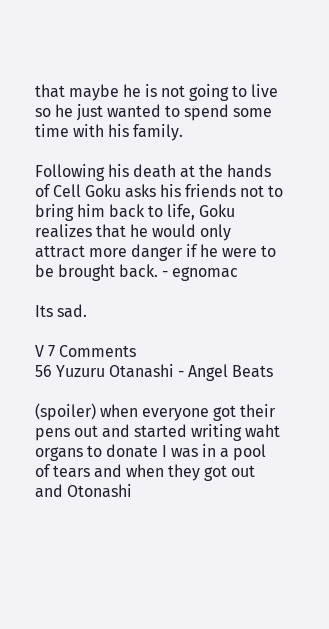that maybe he is not going to live so he just wanted to spend some time with his family.

Following his death at the hands of Cell Goku asks his friends not to bring him back to life, Goku realizes that he would only attract more danger if he were to be brought back. - egnomac

Its sad.

V 7 Comments
56 Yuzuru Otanashi - Angel Beats

(spoiler) when everyone got their pens out and started writing waht organs to donate I was in a pool of tears and when they got out and Otonashi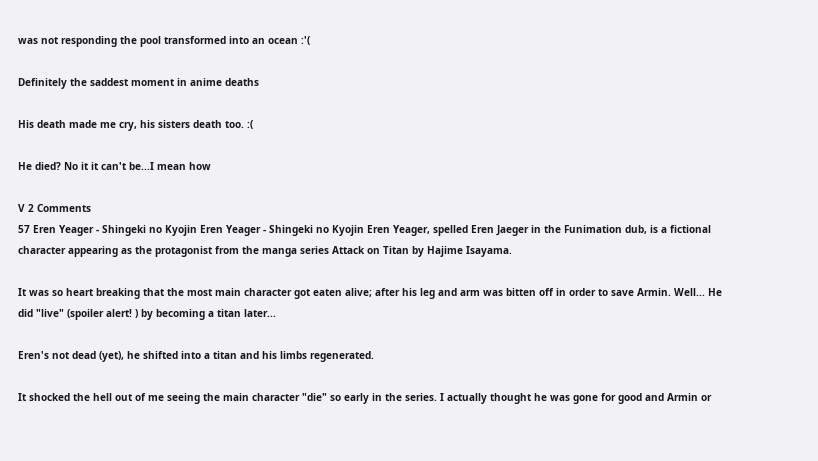was not responding the pool transformed into an ocean :'(

Definitely the saddest moment in anime deaths

His death made me cry, his sisters death too. :(

He died? No it it can't be...I mean how

V 2 Comments
57 Eren Yeager - Shingeki no Kyojin Eren Yeager - Shingeki no Kyojin Eren Yeager, spelled Eren Jaeger in the Funimation dub, is a fictional character appearing as the protagonist from the manga series Attack on Titan by Hajime Isayama.

It was so heart breaking that the most main character got eaten alive; after his leg and arm was bitten off in order to save Armin. Well... He did "live" (spoiler alert! ) by becoming a titan later...

Eren's not dead (yet), he shifted into a titan and his limbs regenerated.

It shocked the hell out of me seeing the main character "die" so early in the series. I actually thought he was gone for good and Armin or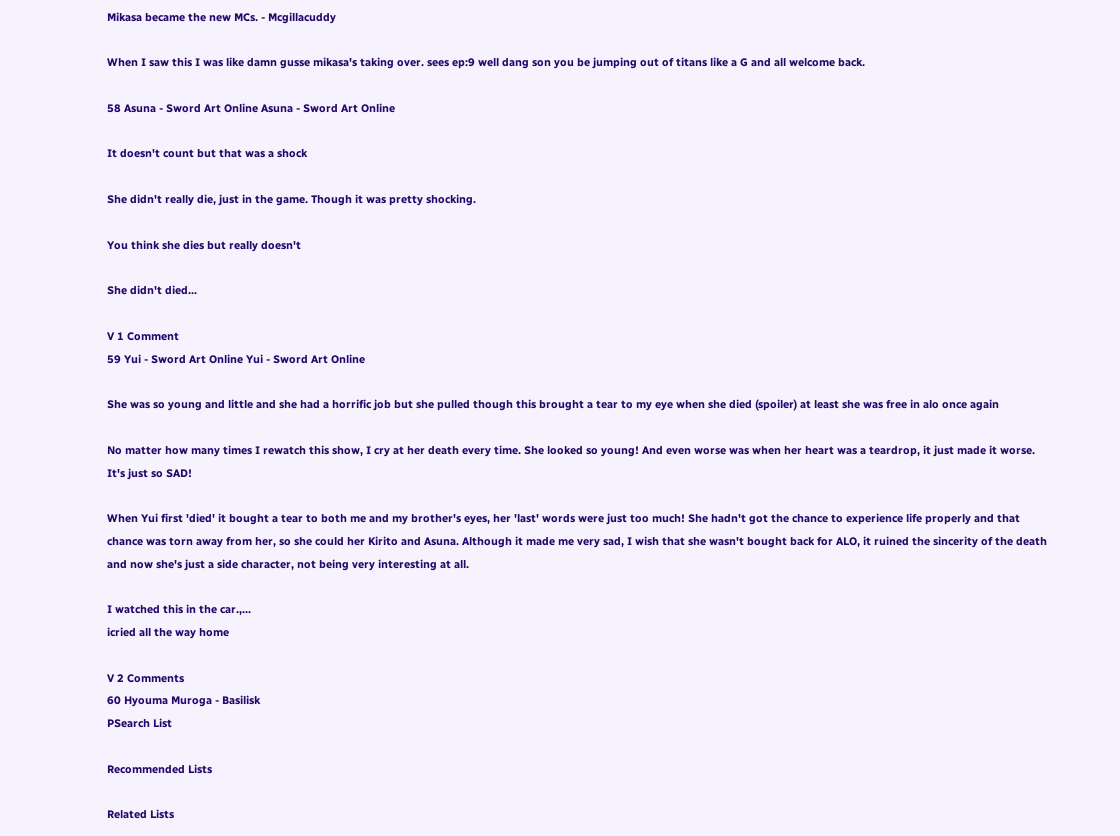Mikasa became the new MCs. - Mcgillacuddy

When I saw this I was like damn gusse mikasa's taking over. sees ep:9 well dang son you be jumping out of titans like a G and all welcome back.

58 Asuna - Sword Art Online Asuna - Sword Art Online

It doesn't count but that was a shock

She didn't really die, just in the game. Though it was pretty shocking.

You think she dies but really doesn't

She didn't died...

V 1 Comment
59 Yui - Sword Art Online Yui - Sword Art Online

She was so young and little and she had a horrific job but she pulled though this brought a tear to my eye when she died (spoiler) at least she was free in alo once again

No matter how many times I rewatch this show, I cry at her death every time. She looked so young! And even worse was when her heart was a teardrop, it just made it worse. It's just so SAD!

When Yui first 'died' it bought a tear to both me and my brother's eyes, her 'last' words were just too much! She hadn't got the chance to experience life properly and that chance was torn away from her, so she could her Kirito and Asuna. Although it made me very sad, I wish that she wasn't bought back for ALO, it ruined the sincerity of the death and now she's just a side character, not being very interesting at all.

I watched this in the car.,...
icried all the way home

V 2 Comments
60 Hyouma Muroga - Basilisk
PSearch List

Recommended Lists

Related Lists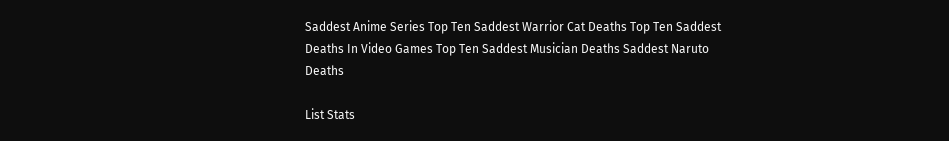Saddest Anime Series Top Ten Saddest Warrior Cat Deaths Top Ten Saddest Deaths In Video Games Top Ten Saddest Musician Deaths Saddest Naruto Deaths

List Stats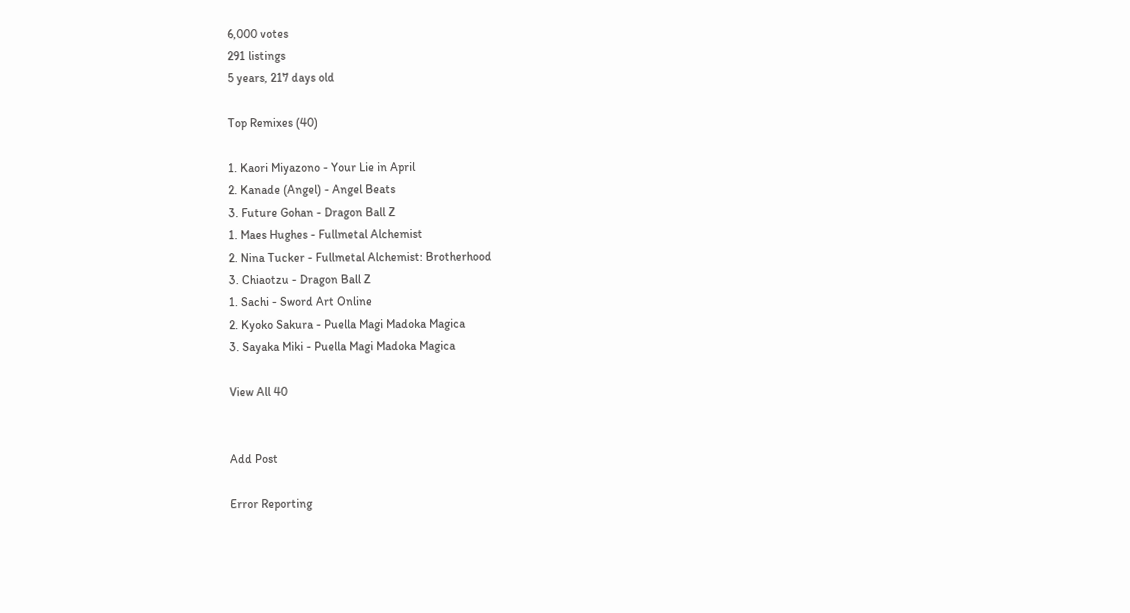6,000 votes
291 listings
5 years, 217 days old

Top Remixes (40)

1. Kaori Miyazono - Your Lie in April
2. Kanade (Angel) - Angel Beats
3. Future Gohan - Dragon Ball Z
1. Maes Hughes - Fullmetal Alchemist
2. Nina Tucker - Fullmetal Alchemist: Brotherhood
3. Chiaotzu - Dragon Ball Z
1. Sachi - Sword Art Online
2. Kyoko Sakura - Puella Magi Madoka Magica
3. Sayaka Miki - Puella Magi Madoka Magica

View All 40


Add Post

Error Reporting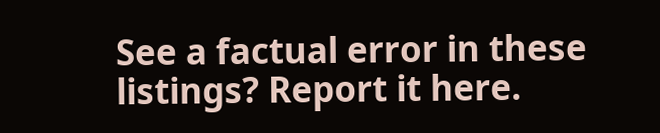See a factual error in these listings? Report it here.